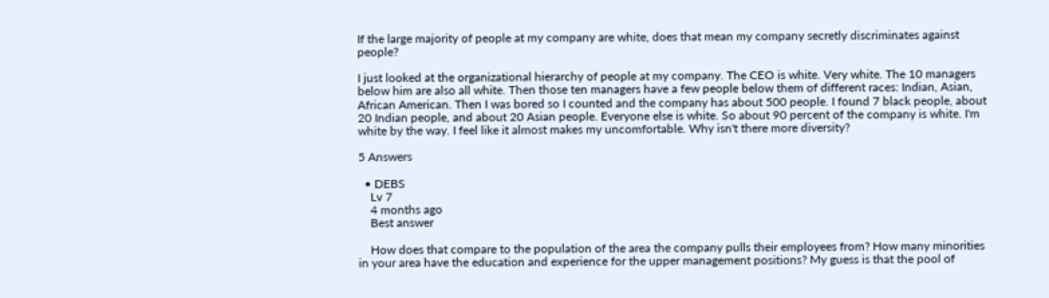If the large majority of people at my company are white, does that mean my company secretly discriminates against people?

I just looked at the organizational hierarchy of people at my company. The CEO is white. Very white. The 10 managers below him are also all white. Then those ten managers have a few people below them of different races: Indian, Asian, African American. Then I was bored so I counted and the company has about 500 people. I found 7 black people, about 20 Indian people, and about 20 Asian people. Everyone else is white. So about 90 percent of the company is white. I'm white by the way. I feel like it almost makes my uncomfortable. Why isn't there more diversity?

5 Answers

  • DEBS
    Lv 7
    4 months ago
    Best answer

    How does that compare to the population of the area the company pulls their employees from? How many minorities in your area have the education and experience for the upper management positions? My guess is that the pool of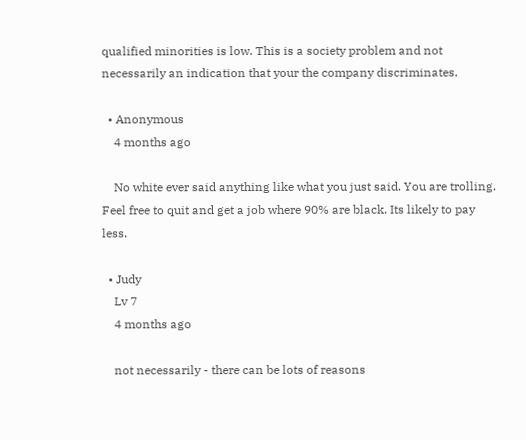qualified minorities is low. This is a society problem and not necessarily an indication that your the company discriminates.

  • Anonymous
    4 months ago

    No white ever said anything like what you just said. You are trolling. Feel free to quit and get a job where 90% are black. Its likely to pay less.

  • Judy
    Lv 7
    4 months ago

    not necessarily - there can be lots of reasons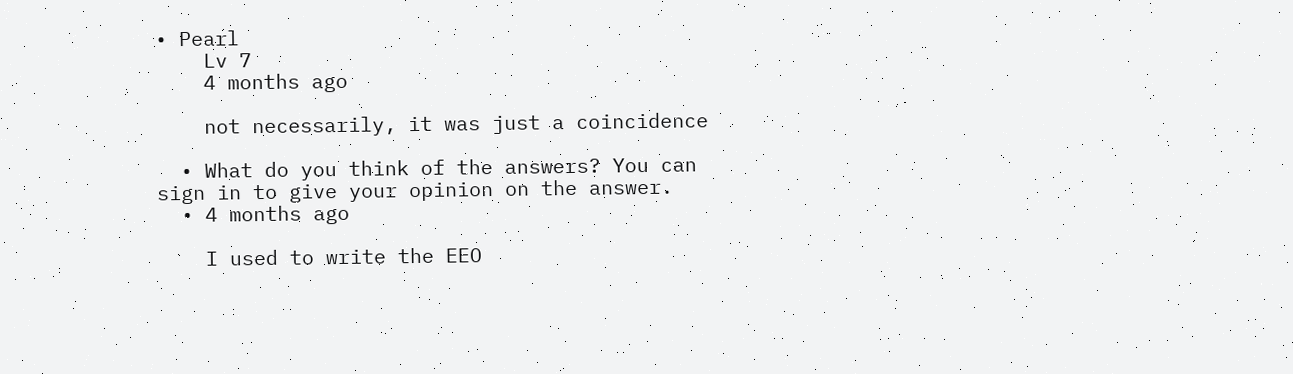• Pearl
    Lv 7
    4 months ago

    not necessarily, it was just a coincidence

  • What do you think of the answers? You can sign in to give your opinion on the answer.
  • 4 months ago

    I used to write the EEO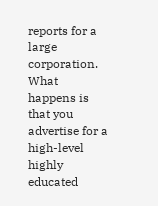reports for a large corporation. What happens is that you advertise for a high-level highly educated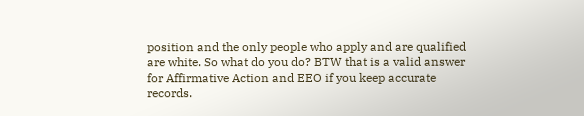position and the only people who apply and are qualified are white. So what do you do? BTW that is a valid answer for Affirmative Action and EEO if you keep accurate records.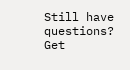Still have questions? Get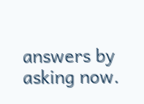answers by asking now.